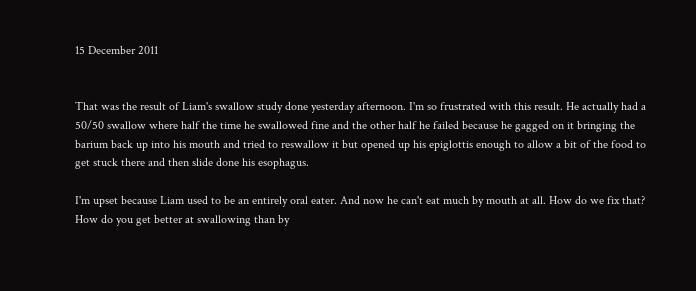15 December 2011


That was the result of Liam's swallow study done yesterday afternoon. I'm so frustrated with this result. He actually had a 50/50 swallow where half the time he swallowed fine and the other half he failed because he gagged on it bringing the barium back up into his mouth and tried to reswallow it but opened up his epiglottis enough to allow a bit of the food to get stuck there and then slide done his esophagus.

I'm upset because Liam used to be an entirely oral eater. And now he can't eat much by mouth at all. How do we fix that? How do you get better at swallowing than by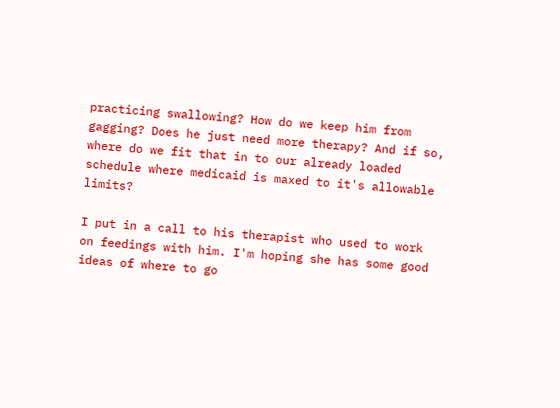practicing swallowing? How do we keep him from gagging? Does he just need more therapy? And if so, where do we fit that in to our already loaded schedule where medicaid is maxed to it's allowable limits?

I put in a call to his therapist who used to work on feedings with him. I'm hoping she has some good ideas of where to go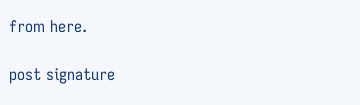from here.

post signature